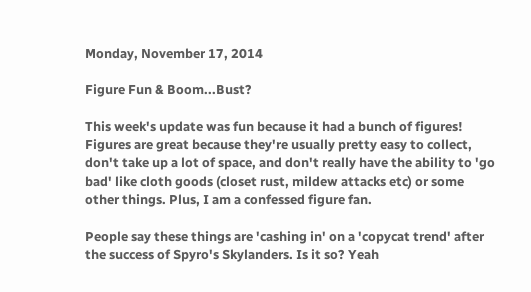Monday, November 17, 2014

Figure Fun & Boom...Bust?

This week's update was fun because it had a bunch of figures!
Figures are great because they're usually pretty easy to collect, don't take up a lot of space, and don't really have the ability to 'go bad' like cloth goods (closet rust, mildew attacks etc) or some other things. Plus, I am a confessed figure fan.

People say these things are 'cashing in' on a 'copycat trend' after the success of Spyro's Skylanders. Is it so? Yeah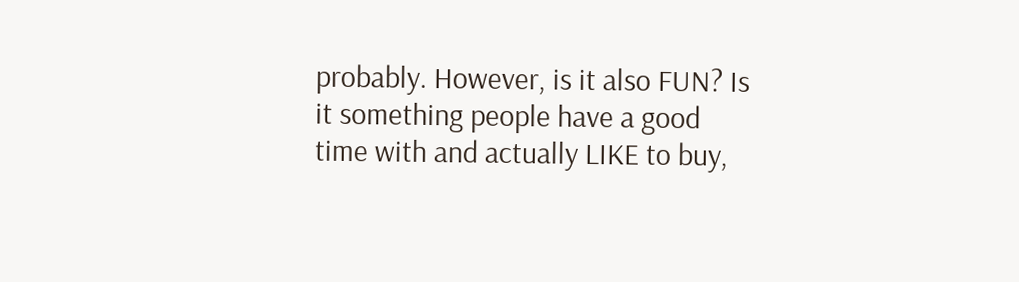probably. However, is it also FUN? Is it something people have a good time with and actually LIKE to buy,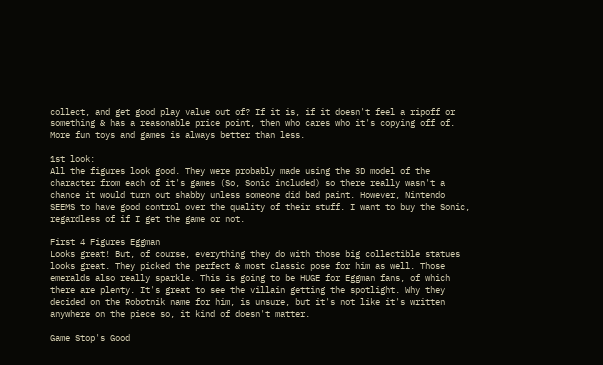collect, and get good play value out of? If it is, if it doesn't feel a ripoff or something & has a reasonable price point, then who cares who it's copying off of. More fun toys and games is always better than less.

1st look:
All the figures look good. They were probably made using the 3D model of the character from each of it's games (So, Sonic included) so there really wasn't a chance it would turn out shabby unless someone did bad paint. However, Nintendo SEEMS to have good control over the quality of their stuff. I want to buy the Sonic, regardless of if I get the game or not.

First 4 Figures Eggman
Looks great! But, of course, everything they do with those big collectible statues looks great. They picked the perfect & most classic pose for him as well. Those emeralds also really sparkle. This is going to be HUGE for Eggman fans, of which there are plenty. It's great to see the villain getting the spotlight. Why they decided on the Robotnik name for him, is unsure, but it's not like it's written anywhere on the piece so, it kind of doesn't matter.

Game Stop's Good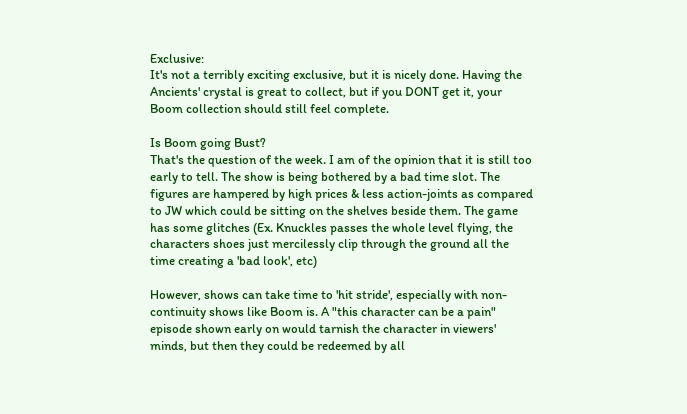Exclusive:
It's not a terribly exciting exclusive, but it is nicely done. Having the Ancients' crystal is great to collect, but if you DONT get it, your Boom collection should still feel complete.

Is Boom going Bust?
That's the question of the week. I am of the opinion that it is still too early to tell. The show is being bothered by a bad time slot. The figures are hampered by high prices & less action-joints as compared to JW which could be sitting on the shelves beside them. The game has some glitches (Ex. Knuckles passes the whole level flying, the characters shoes just mercilessly clip through the ground all the time creating a 'bad look', etc)

However, shows can take time to 'hit stride', especially with non-continuity shows like Boom is. A "this character can be a pain" episode shown early on would tarnish the character in viewers' minds, but then they could be redeemed by all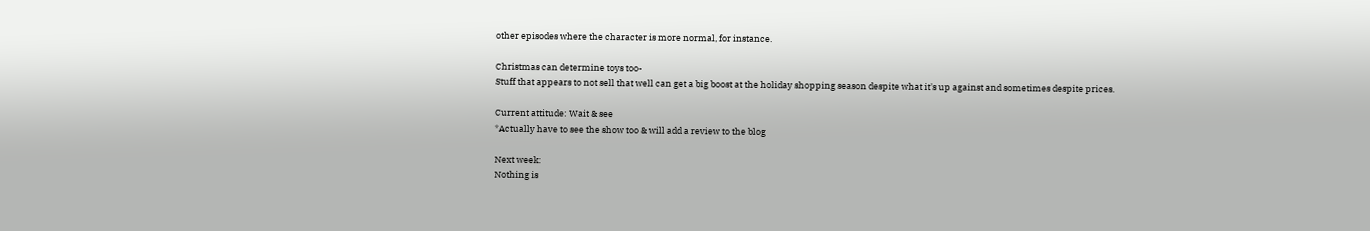other episodes where the character is more normal, for instance.

Christmas can determine toys too-
Stuff that appears to not sell that well can get a big boost at the holiday shopping season despite what it's up against and sometimes despite prices.

Current attitude: Wait & see
*Actually have to see the show too & will add a review to the blog

Next week:
Nothing is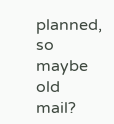planned, so maybe old mail?